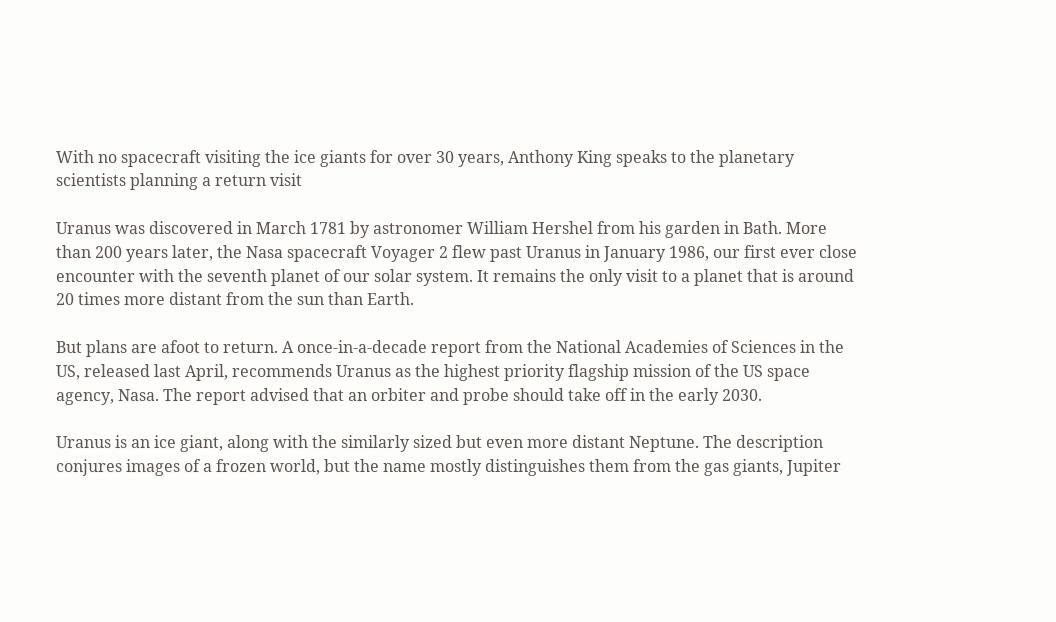With no spacecraft visiting the ice giants for over 30 years, Anthony King speaks to the planetary scientists planning a return visit

Uranus was discovered in March 1781 by astronomer William Hershel from his garden in Bath. More than 200 years later, the Nasa spacecraft Voyager 2 flew past Uranus in January 1986, our first ever close encounter with the seventh planet of our solar system. It remains the only visit to a planet that is around 20 times more distant from the sun than Earth.

But plans are afoot to return. A once-in-a-decade report from the National Academies of Sciences in the US, released last April, recommends Uranus as the highest priority flagship mission of the US space agency, Nasa. The report advised that an orbiter and probe should take off in the early 2030.

Uranus is an ice giant, along with the similarly sized but even more distant Neptune. The description conjures images of a frozen world, but the name mostly distinguishes them from the gas giants, Jupiter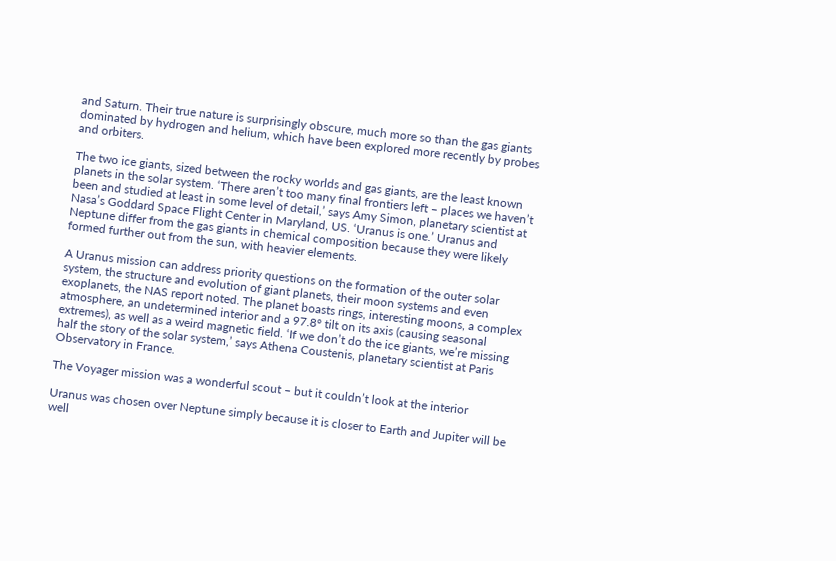and Saturn. Their true nature is surprisingly obscure, much more so than the gas giants dominated by hydrogen and helium, which have been explored more recently by probes and orbiters.

The two ice giants, sized between the rocky worlds and gas giants, are the least known planets in the solar system. ‘There aren’t too many final frontiers left – places we haven’t been and studied at least in some level of detail,’ says Amy Simon, planetary scientist at Nasa’s Goddard Space Flight Center in Maryland, US. ‘Uranus is one.’ Uranus and Neptune differ from the gas giants in chemical composition because they were likely formed further out from the sun, with heavier elements.

A Uranus mission can address priority questions on the formation of the outer solar system, the structure and evolution of giant planets, their moon systems and even exoplanets, the NAS report noted. The planet boasts rings, interesting moons, a complex atmosphere, an undetermined interior and a 97.8° tilt on its axis (causing seasonal extremes), as well as a weird magnetic field. ‘If we don’t do the ice giants, we’re missing half the story of the solar system,’ says Athena Coustenis, planetary scientist at Paris Observatory in France.

The Voyager mission was a wonderful scout – but it couldn’t look at the interior

Uranus was chosen over Neptune simply because it is closer to Earth and Jupiter will be well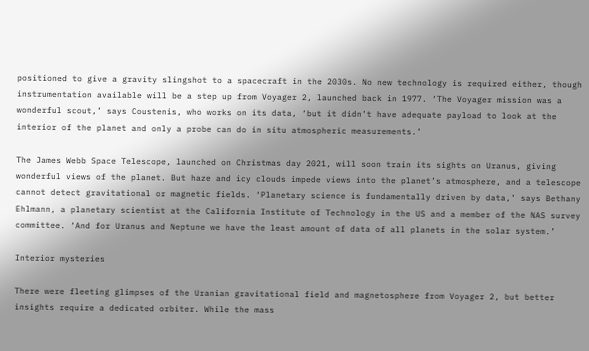positioned to give a gravity slingshot to a spacecraft in the 2030s. No new technology is required either, though instrumentation available will be a step up from Voyager 2, launched back in 1977. ‘The Voyager mission was a wonderful scout,’ says Coustenis, who works on its data, ‘but it didn’t have adequate payload to look at the interior of the planet and only a probe can do in situ atmospheric measurements.’

The James Webb Space Telescope, launched on Christmas day 2021, will soon train its sights on Uranus, giving wonderful views of the planet. But haze and icy clouds impede views into the planet’s atmosphere, and a telescope cannot detect gravitational or magnetic fields. ‘Planetary science is fundamentally driven by data,’ says Bethany Ehlmann, a planetary scientist at the California Institute of Technology in the US and a member of the NAS survey committee. ‘And for Uranus and Neptune we have the least amount of data of all planets in the solar system.’

Interior mysteries

There were fleeting glimpses of the Uranian gravitational field and magnetosphere from Voyager 2, but better insights require a dedicated orbiter. While the mass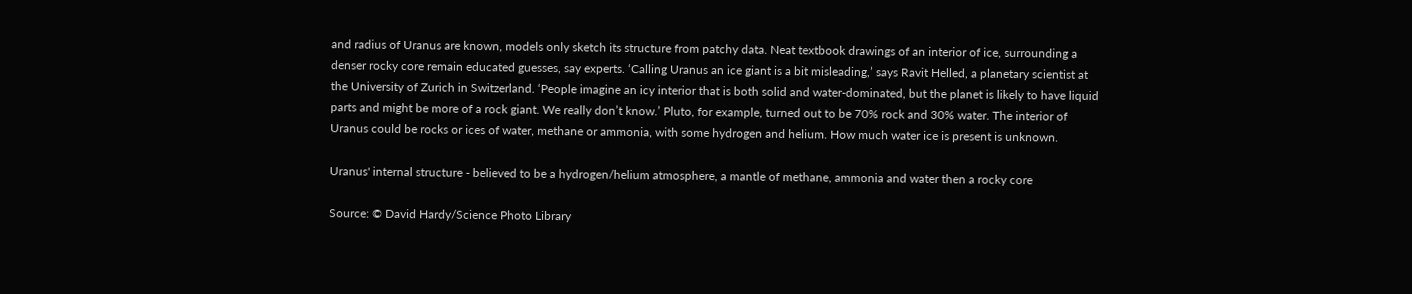and radius of Uranus are known, models only sketch its structure from patchy data. Neat textbook drawings of an interior of ice, surrounding a denser rocky core remain educated guesses, say experts. ‘Calling Uranus an ice giant is a bit misleading,’ says Ravit Helled, a planetary scientist at the University of Zurich in Switzerland. ‘People imagine an icy interior that is both solid and water-dominated, but the planet is likely to have liquid parts and might be more of a rock giant. We really don’t know.’ Pluto, for example, turned out to be 70% rock and 30% water. The interior of Uranus could be rocks or ices of water, methane or ammonia, with some hydrogen and helium. How much water ice is present is unknown.

Uranus' internal structure - believed to be a hydrogen/helium atmosphere, a mantle of methane, ammonia and water then a rocky core

Source: © David Hardy/Science Photo Library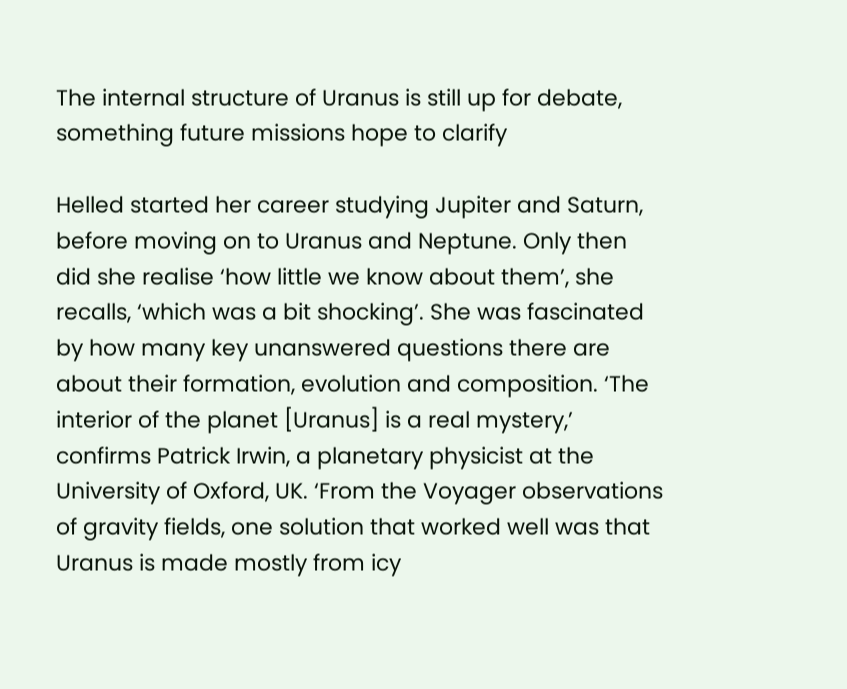The internal structure of Uranus is still up for debate, something future missions hope to clarify

Helled started her career studying Jupiter and Saturn, before moving on to Uranus and Neptune. Only then did she realise ‘how little we know about them’, she recalls, ‘which was a bit shocking’. She was fascinated by how many key unanswered questions there are about their formation, evolution and composition. ‘The interior of the planet [Uranus] is a real mystery,’ confirms Patrick Irwin, a planetary physicist at the University of Oxford, UK. ‘From the Voyager observations of gravity fields, one solution that worked well was that Uranus is made mostly from icy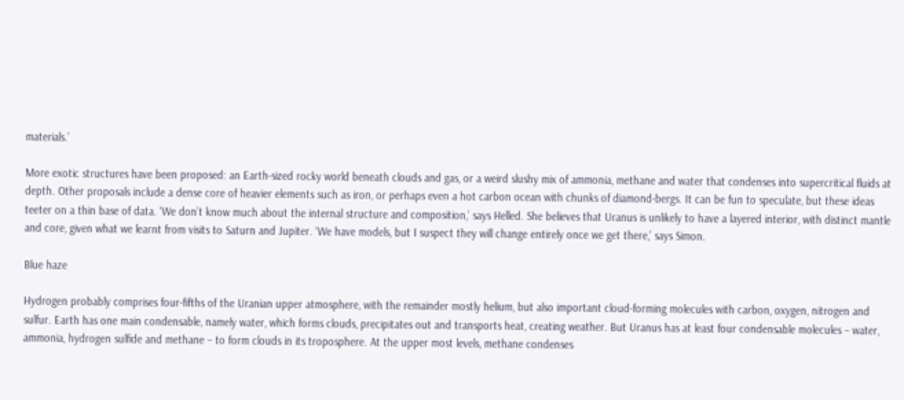materials.’

More exotic structures have been proposed: an Earth-sized rocky world beneath clouds and gas, or a weird slushy mix of ammonia, methane and water that condenses into supercritical fluids at depth. Other proposals include a dense core of heavier elements such as iron, or perhaps even a hot carbon ocean with chunks of diamond-bergs. It can be fun to speculate, but these ideas teeter on a thin base of data. ‘We don’t know much about the internal structure and composition,’ says Helled. She believes that Uranus is unlikely to have a layered interior, with distinct mantle and core, given what we learnt from visits to Saturn and Jupiter. ‘We have models, but I suspect they will change entirely once we get there,’ says Simon.

Blue haze

Hydrogen probably comprises four-fifths of the Uranian upper atmosphere, with the remainder mostly helium, but also important cloud-forming molecules with carbon, oxygen, nitrogen and sulfur. Earth has one main condensable, namely water, which forms clouds, precipitates out and transports heat, creating weather. But Uranus has at least four condensable molecules – water, ammonia, hydrogen sulfide and methane – to form clouds in its troposphere. At the upper most levels, methane condenses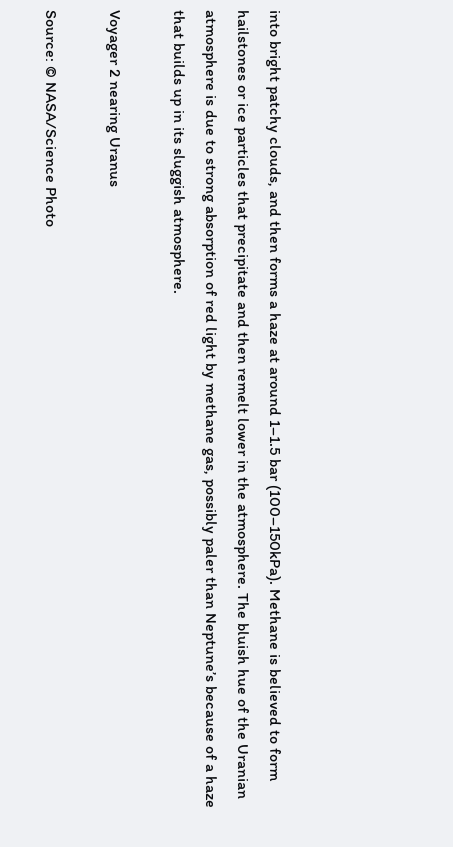into bright patchy clouds, and then forms a haze at around 1–1.5 bar (100–150kPa). Methane is believed to form hailstones or ice particles that precipitate and then remelt lower in the atmosphere. The bluish hue of the Uranian atmosphere is due to strong absorption of red light by methane gas, possibly paler than Neptune’s because of a haze that builds up in its sluggish atmosphere.

Voyager 2 nearing Uranus

Source: © NASA/Science Photo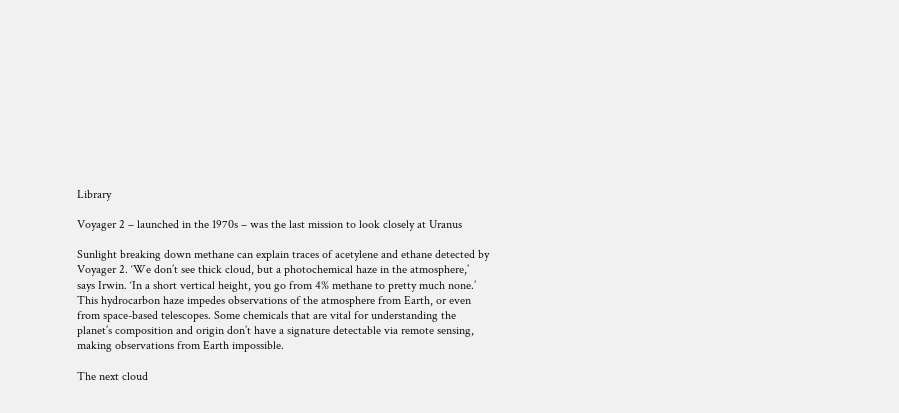Library

Voyager 2 – launched in the 1970s – was the last mission to look closely at Uranus

Sunlight breaking down methane can explain traces of acetylene and ethane detected by Voyager 2. ‘We don’t see thick cloud, but a photochemical haze in the atmosphere,’ says Irwin. ‘In a short vertical height, you go from 4% methane to pretty much none.’ This hydrocarbon haze impedes observations of the atmosphere from Earth, or even from space-based telescopes. Some chemicals that are vital for understanding the planet’s composition and origin don’t have a signature detectable via remote sensing, making observations from Earth impossible.

The next cloud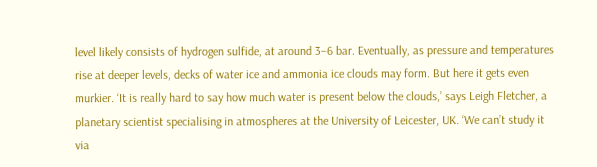level likely consists of hydrogen sulfide, at around 3–6 bar. Eventually, as pressure and temperatures rise at deeper levels, decks of water ice and ammonia ice clouds may form. But here it gets even murkier. ‘It is really hard to say how much water is present below the clouds,’ says Leigh Fletcher, a planetary scientist specialising in atmospheres at the University of Leicester, UK. ‘We can’t study it via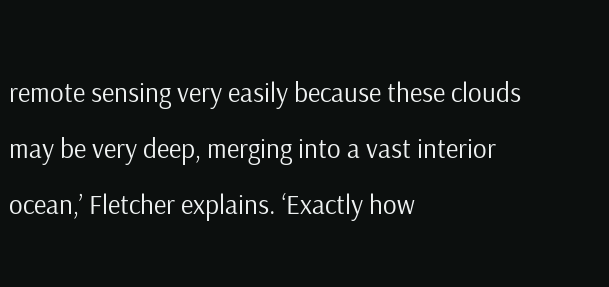remote sensing very easily because these clouds may be very deep, merging into a vast interior ocean,’ Fletcher explains. ‘Exactly how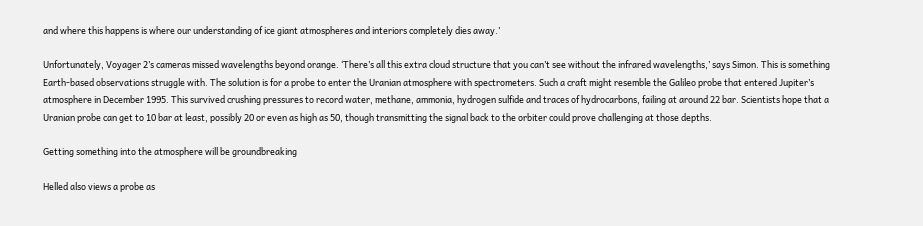and where this happens is where our understanding of ice giant atmospheres and interiors completely dies away.’

Unfortunately, Voyager 2’s cameras missed wavelengths beyond orange. ‘There’s all this extra cloud structure that you can’t see without the infrared wavelengths,’ says Simon. This is something Earth-based observations struggle with. The solution is for a probe to enter the Uranian atmosphere with spectrometers. Such a craft might resemble the Galileo probe that entered Jupiter’s atmosphere in December 1995. This survived crushing pressures to record water, methane, ammonia, hydrogen sulfide and traces of hydrocarbons, failing at around 22 bar. Scientists hope that a Uranian probe can get to 10 bar at least, possibly 20 or even as high as 50, though transmitting the signal back to the orbiter could prove challenging at those depths.

Getting something into the atmosphere will be groundbreaking

Helled also views a probe as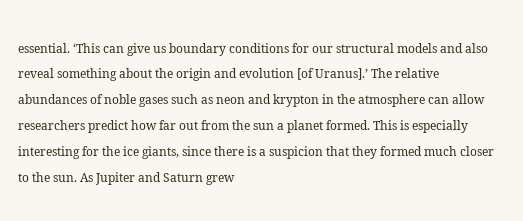essential. ‘This can give us boundary conditions for our structural models and also reveal something about the origin and evolution [of Uranus].’ The relative abundances of noble gases such as neon and krypton in the atmosphere can allow researchers predict how far out from the sun a planet formed. This is especially interesting for the ice giants, since there is a suspicion that they formed much closer to the sun. As Jupiter and Saturn grew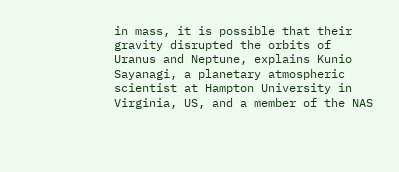in mass, it is possible that their gravity disrupted the orbits of Uranus and Neptune, explains Kunio Sayanagi, a planetary atmospheric scientist at Hampton University in Virginia, US, and a member of the NAS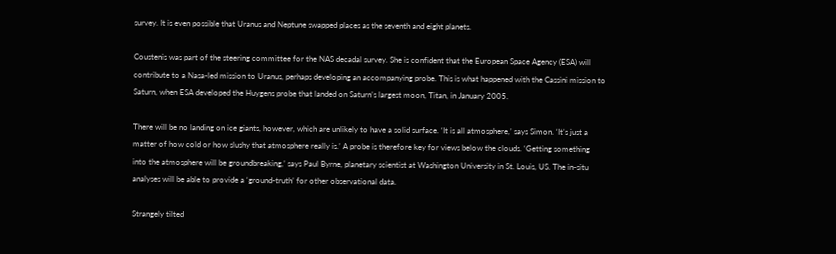survey. It is even possible that Uranus and Neptune swapped places as the seventh and eight planets.

Coustenis was part of the steering committee for the NAS decadal survey. She is confident that the European Space Agency (ESA) will contribute to a Nasa-led mission to Uranus, perhaps developing an accompanying probe. This is what happened with the Cassini mission to Saturn, when ESA developed the Huygens probe that landed on Saturn’s largest moon, Titan, in January 2005.

There will be no landing on ice giants, however, which are unlikely to have a solid surface. ‘It is all atmosphere,’ says Simon. ‘It’s just a matter of how cold or how slushy that atmosphere really is.’ A probe is therefore key for views below the clouds. ‘Getting something into the atmosphere will be groundbreaking,’ says Paul Byrne, planetary scientist at Washington University in St. Louis, US. The in-situ analyses will be able to provide a ‘ground-truth’ for other observational data.

Strangely tilted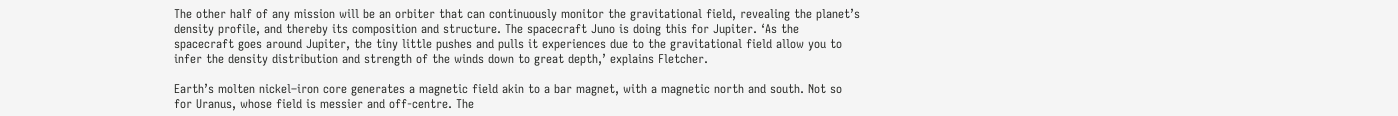The other half of any mission will be an orbiter that can continuously monitor the gravitational field, revealing the planet’s density profile, and thereby its composition and structure. The spacecraft Juno is doing this for Jupiter. ‘As the spacecraft goes around Jupiter, the tiny little pushes and pulls it experiences due to the gravitational field allow you to infer the density distribution and strength of the winds down to great depth,’ explains Fletcher.

Earth’s molten nickel–iron core generates a magnetic field akin to a bar magnet, with a magnetic north and south. Not so for Uranus, whose field is messier and off-centre. The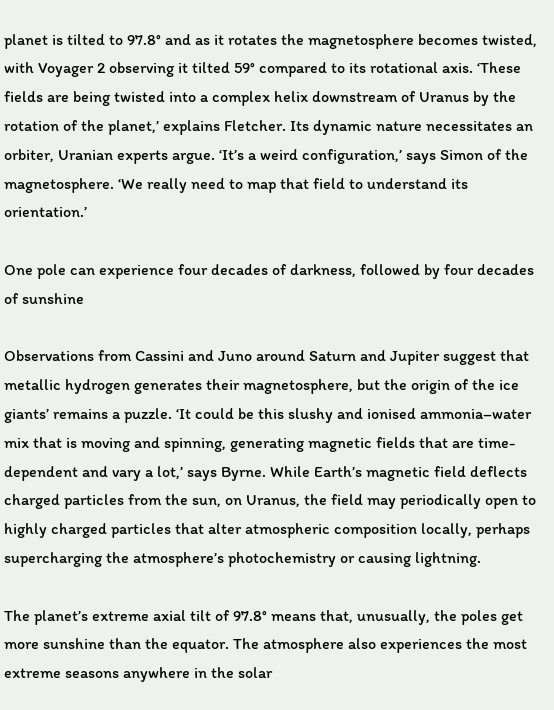planet is tilted to 97.8° and as it rotates the magnetosphere becomes twisted, with Voyager 2 observing it tilted 59° compared to its rotational axis. ‘These fields are being twisted into a complex helix downstream of Uranus by the rotation of the planet,’ explains Fletcher. Its dynamic nature necessitates an orbiter, Uranian experts argue. ‘It’s a weird configuration,’ says Simon of the magnetosphere. ‘We really need to map that field to understand its orientation.’

One pole can experience four decades of darkness, followed by four decades of sunshine

Observations from Cassini and Juno around Saturn and Jupiter suggest that metallic hydrogen generates their magnetosphere, but the origin of the ice giants’ remains a puzzle. ‘It could be this slushy and ionised ammonia–water mix that is moving and spinning, generating magnetic fields that are time-dependent and vary a lot,’ says Byrne. While Earth’s magnetic field deflects charged particles from the sun, on Uranus, the field may periodically open to highly charged particles that alter atmospheric composition locally, perhaps supercharging the atmosphere’s photochemistry or causing lightning.

The planet’s extreme axial tilt of 97.8° means that, unusually, the poles get more sunshine than the equator. The atmosphere also experiences the most extreme seasons anywhere in the solar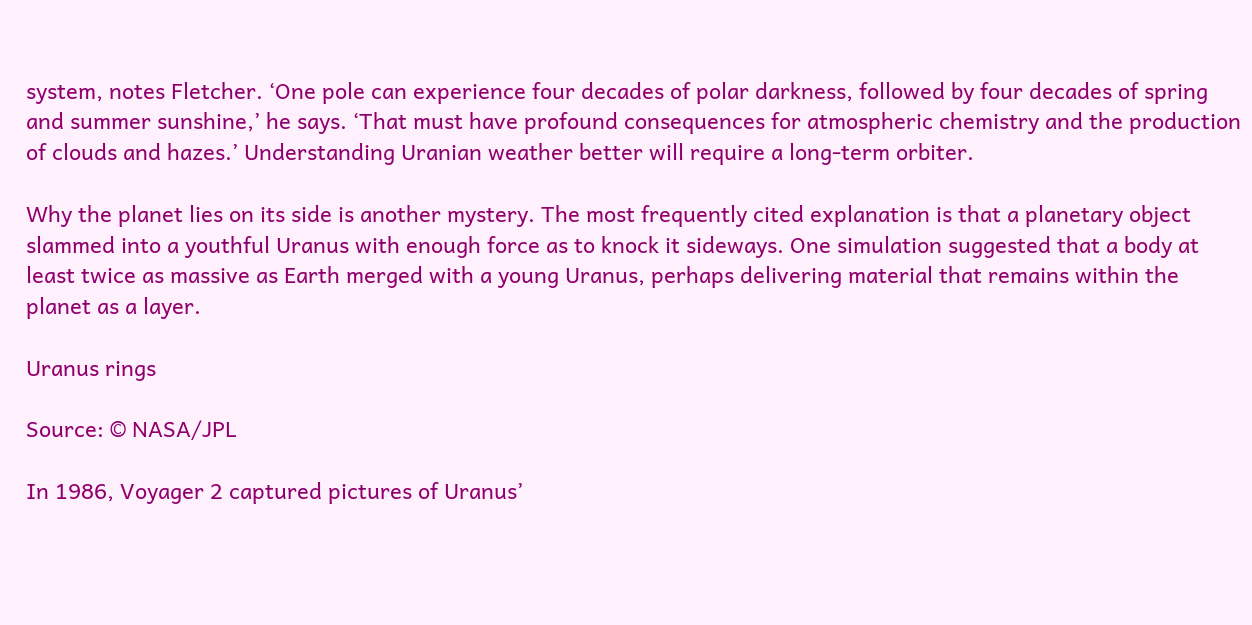system, notes Fletcher. ‘One pole can experience four decades of polar darkness, followed by four decades of spring and summer sunshine,’ he says. ‘That must have profound consequences for atmospheric chemistry and the production of clouds and hazes.’ Understanding Uranian weather better will require a long-term orbiter.

Why the planet lies on its side is another mystery. The most frequently cited explanation is that a planetary object slammed into a youthful Uranus with enough force as to knock it sideways. One simulation suggested that a body at least twice as massive as Earth merged with a young Uranus, perhaps delivering material that remains within the planet as a layer.

Uranus rings

Source: © NASA/JPL

In 1986, Voyager 2 captured pictures of Uranus’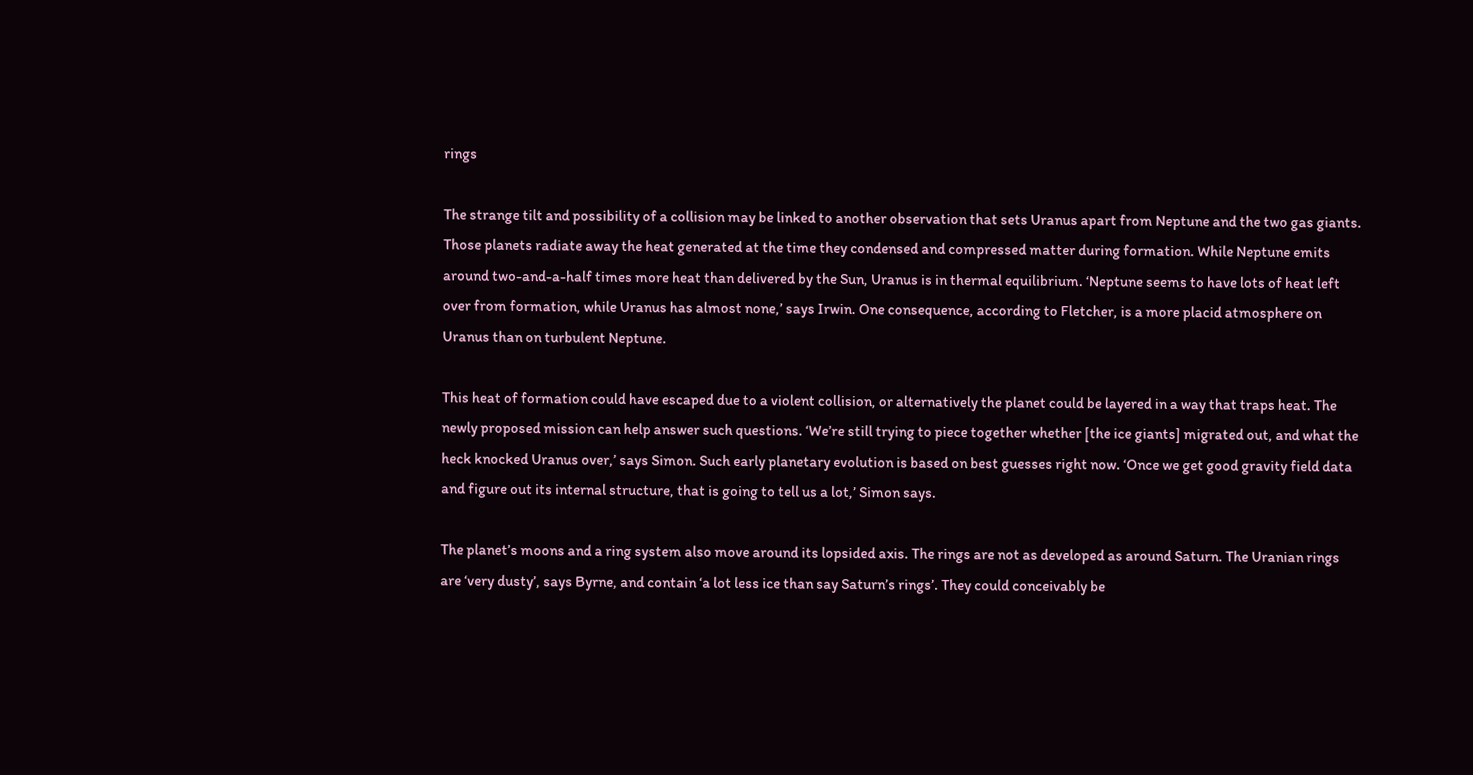rings

The strange tilt and possibility of a collision may be linked to another observation that sets Uranus apart from Neptune and the two gas giants. Those planets radiate away the heat generated at the time they condensed and compressed matter during formation. While Neptune emits around two-and-a-half times more heat than delivered by the Sun, Uranus is in thermal equilibrium. ‘Neptune seems to have lots of heat left over from formation, while Uranus has almost none,’ says Irwin. One consequence, according to Fletcher, is a more placid atmosphere on Uranus than on turbulent Neptune.

This heat of formation could have escaped due to a violent collision, or alternatively the planet could be layered in a way that traps heat. The newly proposed mission can help answer such questions. ‘We’re still trying to piece together whether [the ice giants] migrated out, and what the heck knocked Uranus over,’ says Simon. Such early planetary evolution is based on best guesses right now. ‘Once we get good gravity field data and figure out its internal structure, that is going to tell us a lot,’ Simon says.

The planet’s moons and a ring system also move around its lopsided axis. The rings are not as developed as around Saturn. The Uranian rings are ‘very dusty’, says Byrne, and contain ‘a lot less ice than say Saturn’s rings’. They could conceivably be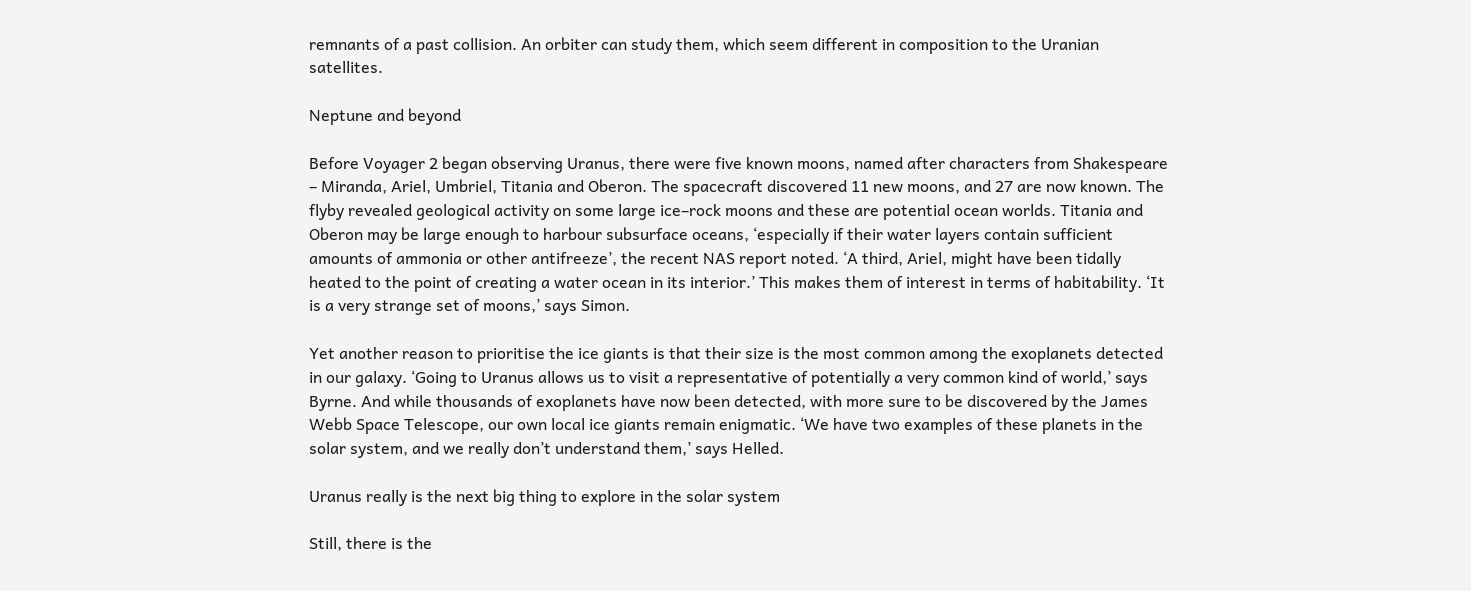remnants of a past collision. An orbiter can study them, which seem different in composition to the Uranian satellites.

Neptune and beyond

Before Voyager 2 began observing Uranus, there were five known moons, named after characters from Shakespeare – Miranda, Ariel, Umbriel, Titania and Oberon. The spacecraft discovered 11 new moons, and 27 are now known. The flyby revealed geological activity on some large ice–rock moons and these are potential ocean worlds. Titania and Oberon may be large enough to harbour subsurface oceans, ‘especially if their water layers contain sufficient amounts of ammonia or other antifreeze’, the recent NAS report noted. ‘A third, Ariel, might have been tidally heated to the point of creating a water ocean in its interior.’ This makes them of interest in terms of habitability. ‘It is a very strange set of moons,’ says Simon.

Yet another reason to prioritise the ice giants is that their size is the most common among the exoplanets detected in our galaxy. ‘Going to Uranus allows us to visit a representative of potentially a very common kind of world,’ says Byrne. And while thousands of exoplanets have now been detected, with more sure to be discovered by the James Webb Space Telescope, our own local ice giants remain enigmatic. ‘We have two examples of these planets in the solar system, and we really don’t understand them,’ says Helled.

Uranus really is the next big thing to explore in the solar system

Still, there is the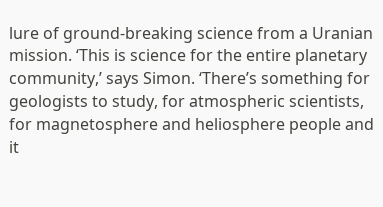lure of ground-breaking science from a Uranian mission. ‘This is science for the entire planetary community,’ says Simon. ‘There’s something for geologists to study, for atmospheric scientists, for magnetosphere and heliosphere people and it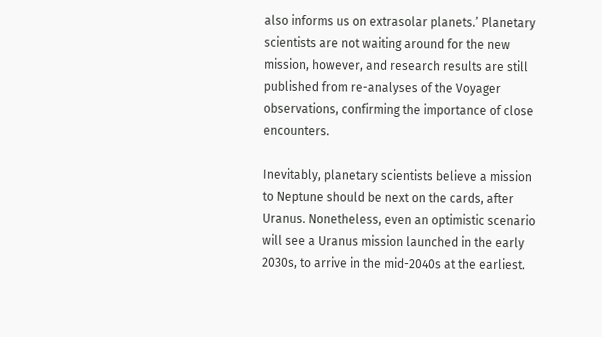also informs us on extrasolar planets.’ Planetary scientists are not waiting around for the new mission, however, and research results are still published from re-analyses of the Voyager observations, confirming the importance of close encounters.

Inevitably, planetary scientists believe a mission to Neptune should be next on the cards, after Uranus. Nonetheless, even an optimistic scenario will see a Uranus mission launched in the early 2030s, to arrive in the mid-2040s at the earliest.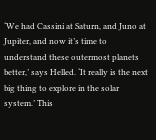‘We had Cassini at Saturn, and Juno at Jupiter, and now it’s time to understand these outermost planets better,’ says Helled. ‘It really is the next big thing to explore in the solar system.’ This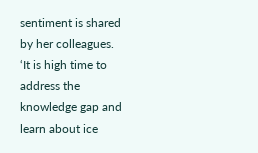sentiment is shared by her colleagues. ‘It is high time to address the knowledge gap and learn about ice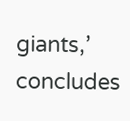giants,’ concludes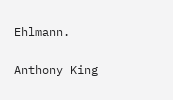Ehlmann.

Anthony King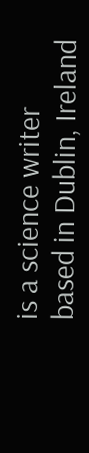is a science writer based in Dublin, Ireland